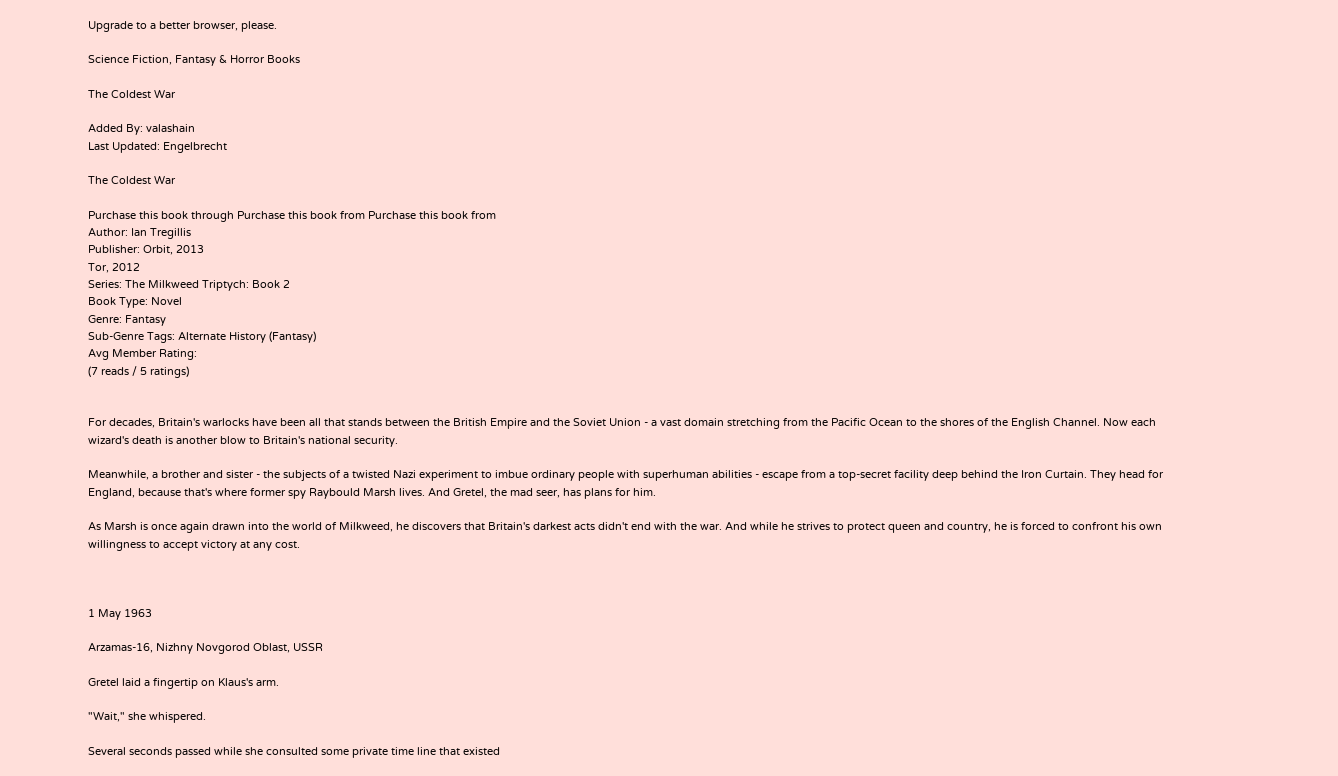Upgrade to a better browser, please.

Science Fiction, Fantasy & Horror Books

The Coldest War

Added By: valashain
Last Updated: Engelbrecht

The Coldest War

Purchase this book through Purchase this book from Purchase this book from
Author: Ian Tregillis
Publisher: Orbit, 2013
Tor, 2012
Series: The Milkweed Triptych: Book 2
Book Type: Novel
Genre: Fantasy
Sub-Genre Tags: Alternate History (Fantasy)
Avg Member Rating:
(7 reads / 5 ratings)


For decades, Britain's warlocks have been all that stands between the British Empire and the Soviet Union - a vast domain stretching from the Pacific Ocean to the shores of the English Channel. Now each wizard's death is another blow to Britain's national security.

Meanwhile, a brother and sister - the subjects of a twisted Nazi experiment to imbue ordinary people with superhuman abilities - escape from a top-secret facility deep behind the Iron Curtain. They head for England, because that's where former spy Raybould Marsh lives. And Gretel, the mad seer, has plans for him.

As Marsh is once again drawn into the world of Milkweed, he discovers that Britain's darkest acts didn't end with the war. And while he strives to protect queen and country, he is forced to confront his own willingness to accept victory at any cost.



1 May 1963

Arzamas-16, Nizhny Novgorod Oblast, USSR

Gretel laid a fingertip on Klaus's arm.

"Wait," she whispered.

Several seconds passed while she consulted some private time line that existed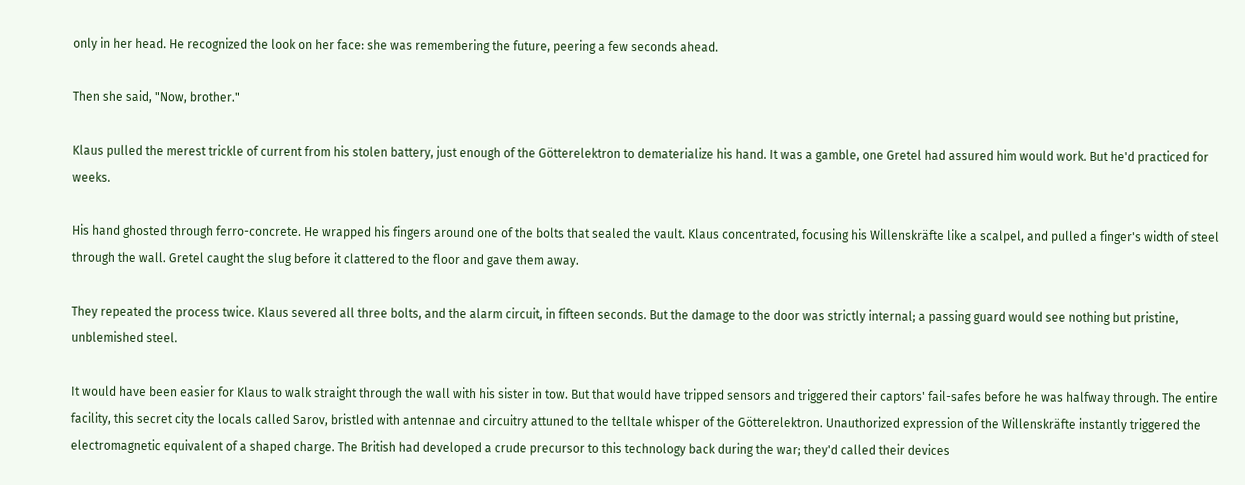only in her head. He recognized the look on her face: she was remembering the future, peering a few seconds ahead.

Then she said, "Now, brother."

Klaus pulled the merest trickle of current from his stolen battery, just enough of the Götterelektron to dematerialize his hand. It was a gamble, one Gretel had assured him would work. But he'd practiced for weeks.

His hand ghosted through ferro-concrete. He wrapped his fingers around one of the bolts that sealed the vault. Klaus concentrated, focusing his Willenskräfte like a scalpel, and pulled a finger's width of steel through the wall. Gretel caught the slug before it clattered to the floor and gave them away.

They repeated the process twice. Klaus severed all three bolts, and the alarm circuit, in fifteen seconds. But the damage to the door was strictly internal; a passing guard would see nothing but pristine, unblemished steel.

It would have been easier for Klaus to walk straight through the wall with his sister in tow. But that would have tripped sensors and triggered their captors' fail-safes before he was halfway through. The entire facility, this secret city the locals called Sarov, bristled with antennae and circuitry attuned to the telltale whisper of the Götterelektron. Unauthorized expression of the Willenskräfte instantly triggered the electromagnetic equivalent of a shaped charge. The British had developed a crude precursor to this technology back during the war; they'd called their devices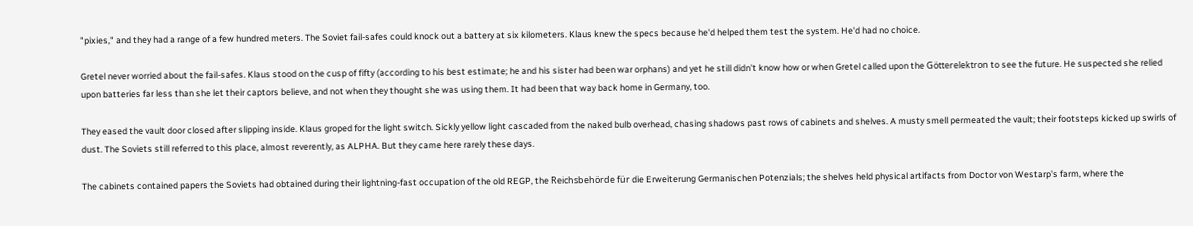"pixies," and they had a range of a few hundred meters. The Soviet fail-safes could knock out a battery at six kilometers. Klaus knew the specs because he'd helped them test the system. He'd had no choice.

Gretel never worried about the fail-safes. Klaus stood on the cusp of fifty (according to his best estimate; he and his sister had been war orphans) and yet he still didn't know how or when Gretel called upon the Götterelektron to see the future. He suspected she relied upon batteries far less than she let their captors believe, and not when they thought she was using them. It had been that way back home in Germany, too.

They eased the vault door closed after slipping inside. Klaus groped for the light switch. Sickly yellow light cascaded from the naked bulb overhead, chasing shadows past rows of cabinets and shelves. A musty smell permeated the vault; their footsteps kicked up swirls of dust. The Soviets still referred to this place, almost reverently, as ALPHA. But they came here rarely these days.

The cabinets contained papers the Soviets had obtained during their lightning-fast occupation of the old REGP, the Reichsbehörde für die Erweiterung Germanischen Potenzials; the shelves held physical artifacts from Doctor von Westarp's farm, where the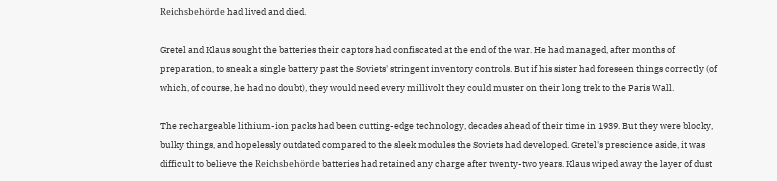Reichsbehörde had lived and died.

Gretel and Klaus sought the batteries their captors had confiscated at the end of the war. He had managed, after months of preparation, to sneak a single battery past the Soviets' stringent inventory controls. But if his sister had foreseen things correctly (of which, of course, he had no doubt), they would need every millivolt they could muster on their long trek to the Paris Wall.

The rechargeable lithium-ion packs had been cutting-edge technology, decades ahead of their time in 1939. But they were blocky, bulky things, and hopelessly outdated compared to the sleek modules the Soviets had developed. Gretel's prescience aside, it was difficult to believe the Reichsbehörde batteries had retained any charge after twenty-two years. Klaus wiped away the layer of dust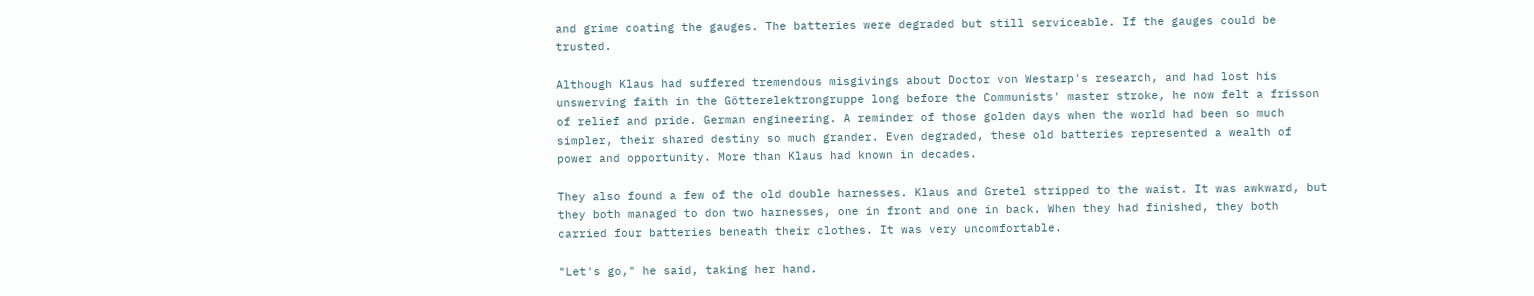and grime coating the gauges. The batteries were degraded but still serviceable. If the gauges could be trusted.

Although Klaus had suffered tremendous misgivings about Doctor von Westarp's research, and had lost his unswerving faith in the Götterelektrongruppe long before the Communists' master stroke, he now felt a frisson of relief and pride. German engineering. A reminder of those golden days when the world had been so much simpler, their shared destiny so much grander. Even degraded, these old batteries represented a wealth of power and opportunity. More than Klaus had known in decades.

They also found a few of the old double harnesses. Klaus and Gretel stripped to the waist. It was awkward, but they both managed to don two harnesses, one in front and one in back. When they had finished, they both carried four batteries beneath their clothes. It was very uncomfortable.

"Let's go," he said, taking her hand.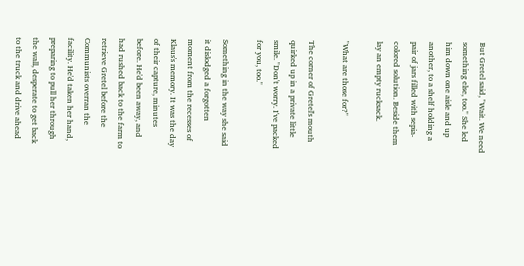But Gretel said, "Wait. We need something else, too." She led him down one aisle and up another, to a shelf holding a pair of jars filled with sepia-colored solution. Beside them lay an empty rucksack.

"What are those for?"

The corner of Gretel's mouth quirked up in a private little smile. "Don't worry. I've packed for you, too."

Something in the way she said it dislodged a forgotten moment from the recesses of Klaus's memory. It was the day of their capture, minutes before. He'd been away, and had rushed back to the farm to retrieve Gretel before the Communists overran the facility. He'd taken her hand, preparing to pull her through the wall, desperate to get back to the truck and drive ahead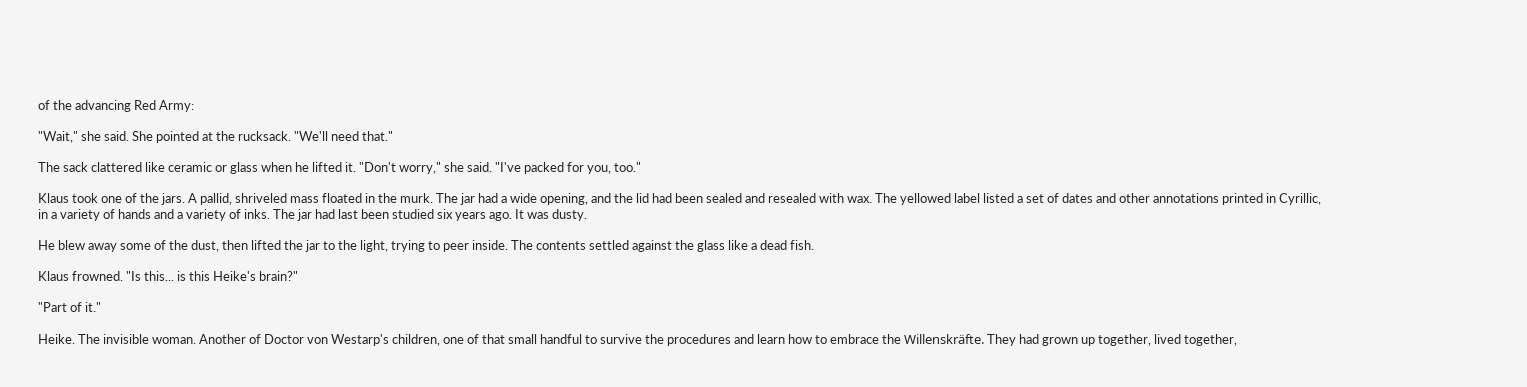of the advancing Red Army:

"Wait," she said. She pointed at the rucksack. "We'll need that."

The sack clattered like ceramic or glass when he lifted it. "Don't worry," she said. "I've packed for you, too."

Klaus took one of the jars. A pallid, shriveled mass floated in the murk. The jar had a wide opening, and the lid had been sealed and resealed with wax. The yellowed label listed a set of dates and other annotations printed in Cyrillic, in a variety of hands and a variety of inks. The jar had last been studied six years ago. It was dusty.

He blew away some of the dust, then lifted the jar to the light, trying to peer inside. The contents settled against the glass like a dead fish.

Klaus frowned. "Is this... is this Heike's brain?"

"Part of it."

Heike. The invisible woman. Another of Doctor von Westarp's children, one of that small handful to survive the procedures and learn how to embrace the Willenskräfte. They had grown up together, lived together,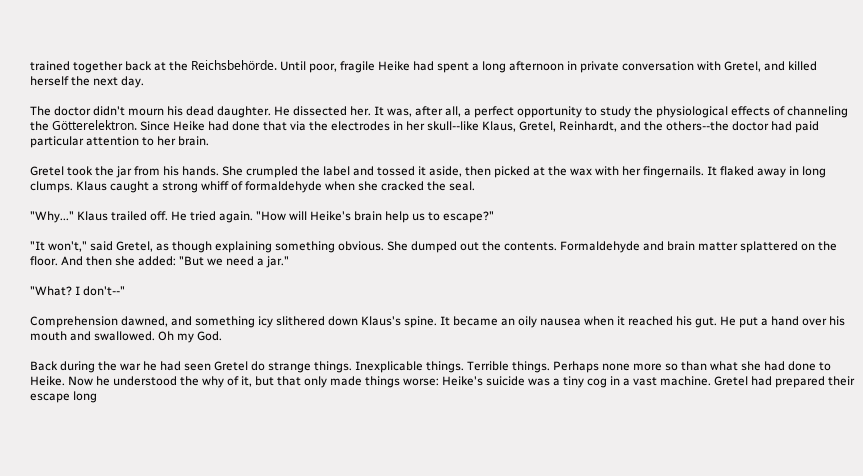trained together back at the Reichsbehörde. Until poor, fragile Heike had spent a long afternoon in private conversation with Gretel, and killed herself the next day.

The doctor didn't mourn his dead daughter. He dissected her. It was, after all, a perfect opportunity to study the physiological effects of channeling the Götterelektron. Since Heike had done that via the electrodes in her skull--like Klaus, Gretel, Reinhardt, and the others--the doctor had paid particular attention to her brain.

Gretel took the jar from his hands. She crumpled the label and tossed it aside, then picked at the wax with her fingernails. It flaked away in long clumps. Klaus caught a strong whiff of formaldehyde when she cracked the seal.

"Why..." Klaus trailed off. He tried again. "How will Heike's brain help us to escape?"

"It won't," said Gretel, as though explaining something obvious. She dumped out the contents. Formaldehyde and brain matter splattered on the floor. And then she added: "But we need a jar."

"What? I don't--"

Comprehension dawned, and something icy slithered down Klaus's spine. It became an oily nausea when it reached his gut. He put a hand over his mouth and swallowed. Oh my God.

Back during the war he had seen Gretel do strange things. Inexplicable things. Terrible things. Perhaps none more so than what she had done to Heike. Now he understood the why of it, but that only made things worse: Heike's suicide was a tiny cog in a vast machine. Gretel had prepared their escape long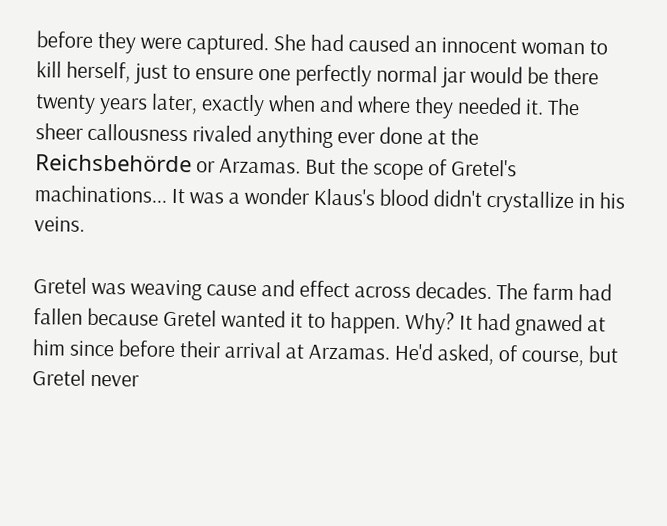before they were captured. She had caused an innocent woman to kill herself, just to ensure one perfectly normal jar would be there twenty years later, exactly when and where they needed it. The sheer callousness rivaled anything ever done at the Reichsbehörde or Arzamas. But the scope of Gretel's machinations... It was a wonder Klaus's blood didn't crystallize in his veins.

Gretel was weaving cause and effect across decades. The farm had fallen because Gretel wanted it to happen. Why? It had gnawed at him since before their arrival at Arzamas. He'd asked, of course, but Gretel never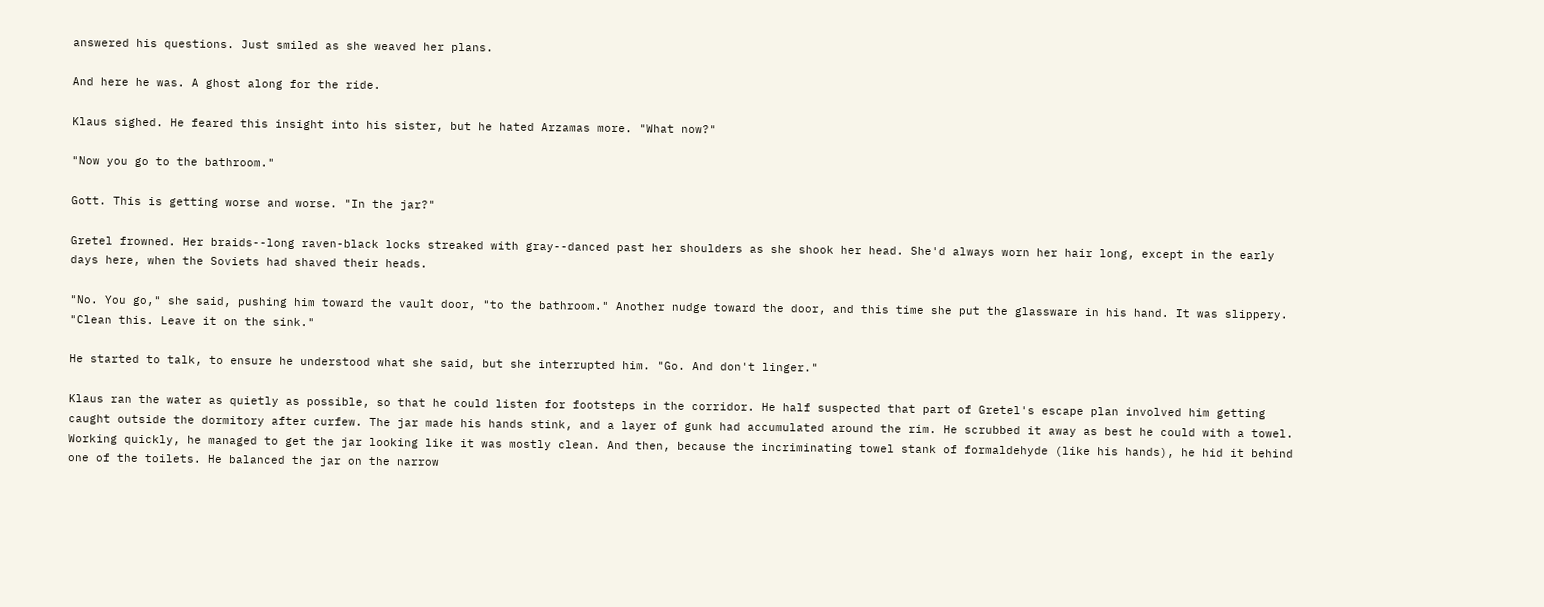answered his questions. Just smiled as she weaved her plans.

And here he was. A ghost along for the ride.

Klaus sighed. He feared this insight into his sister, but he hated Arzamas more. "What now?"

"Now you go to the bathroom."

Gott. This is getting worse and worse. "In the jar?"

Gretel frowned. Her braids--long raven-black locks streaked with gray--danced past her shoulders as she shook her head. She'd always worn her hair long, except in the early days here, when the Soviets had shaved their heads.

"No. You go," she said, pushing him toward the vault door, "to the bathroom." Another nudge toward the door, and this time she put the glassware in his hand. It was slippery. "Clean this. Leave it on the sink."

He started to talk, to ensure he understood what she said, but she interrupted him. "Go. And don't linger."

Klaus ran the water as quietly as possible, so that he could listen for footsteps in the corridor. He half suspected that part of Gretel's escape plan involved him getting caught outside the dormitory after curfew. The jar made his hands stink, and a layer of gunk had accumulated around the rim. He scrubbed it away as best he could with a towel. Working quickly, he managed to get the jar looking like it was mostly clean. And then, because the incriminating towel stank of formaldehyde (like his hands), he hid it behind one of the toilets. He balanced the jar on the narrow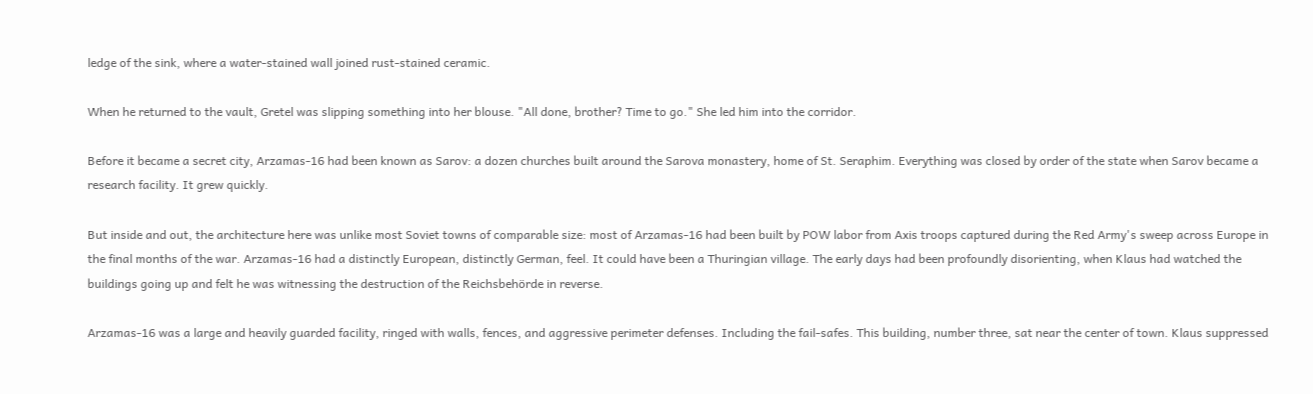ledge of the sink, where a water-stained wall joined rust-stained ceramic.

When he returned to the vault, Gretel was slipping something into her blouse. "All done, brother? Time to go." She led him into the corridor.

Before it became a secret city, Arzamas-16 had been known as Sarov: a dozen churches built around the Sarova monastery, home of St. Seraphim. Everything was closed by order of the state when Sarov became a research facility. It grew quickly.

But inside and out, the architecture here was unlike most Soviet towns of comparable size: most of Arzamas-16 had been built by POW labor from Axis troops captured during the Red Army's sweep across Europe in the final months of the war. Arzamas-16 had a distinctly European, distinctly German, feel. It could have been a Thuringian village. The early days had been profoundly disorienting, when Klaus had watched the buildings going up and felt he was witnessing the destruction of the Reichsbehörde in reverse.

Arzamas-16 was a large and heavily guarded facility, ringed with walls, fences, and aggressive perimeter defenses. Including the fail-safes. This building, number three, sat near the center of town. Klaus suppressed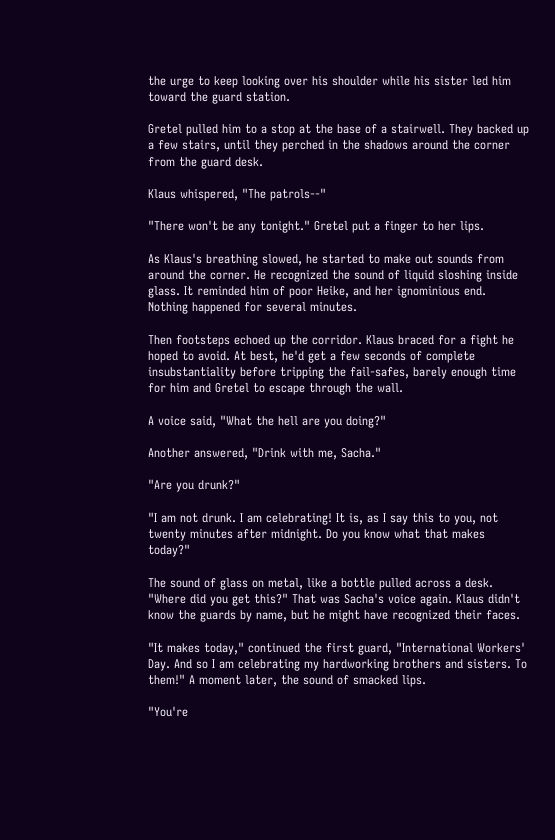the urge to keep looking over his shoulder while his sister led him toward the guard station.

Gretel pulled him to a stop at the base of a stairwell. They backed up a few stairs, until they perched in the shadows around the corner from the guard desk.

Klaus whispered, "The patrols--"

"There won't be any tonight." Gretel put a finger to her lips.

As Klaus's breathing slowed, he started to make out sounds from around the corner. He recognized the sound of liquid sloshing inside glass. It reminded him of poor Heike, and her ignominious end. Nothing happened for several minutes.

Then footsteps echoed up the corridor. Klaus braced for a fight he hoped to avoid. At best, he'd get a few seconds of complete insubstantiality before tripping the fail-safes, barely enough time for him and Gretel to escape through the wall.

A voice said, "What the hell are you doing?"

Another answered, "Drink with me, Sacha."

"Are you drunk?"

"I am not drunk. I am celebrating! It is, as I say this to you, not twenty minutes after midnight. Do you know what that makes today?"

The sound of glass on metal, like a bottle pulled across a desk. "Where did you get this?" That was Sacha's voice again. Klaus didn't know the guards by name, but he might have recognized their faces.

"It makes today," continued the first guard, "International Workers' Day. And so I am celebrating my hardworking brothers and sisters. To them!" A moment later, the sound of smacked lips.

"You're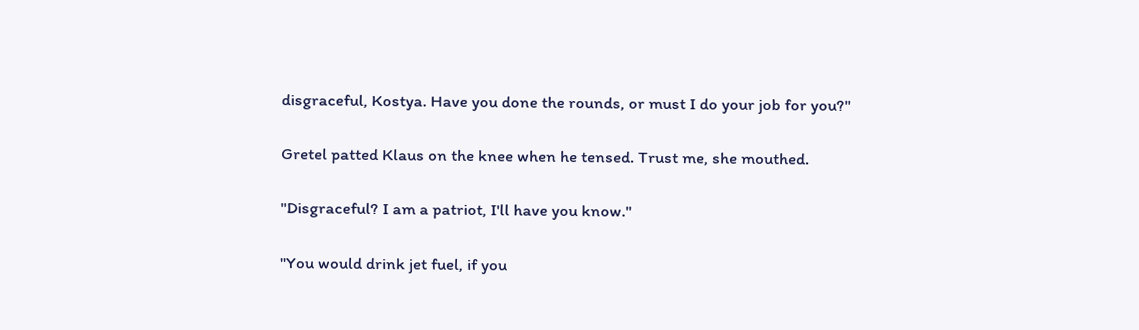disgraceful, Kostya. Have you done the rounds, or must I do your job for you?"

Gretel patted Klaus on the knee when he tensed. Trust me, she mouthed.

"Disgraceful? I am a patriot, I'll have you know."

"You would drink jet fuel, if you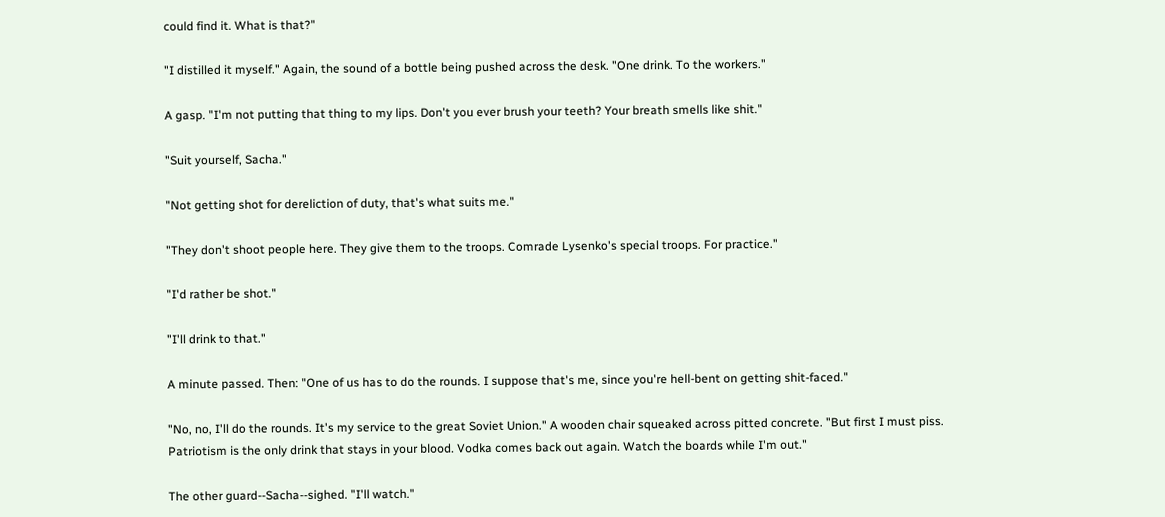could find it. What is that?"

"I distilled it myself." Again, the sound of a bottle being pushed across the desk. "One drink. To the workers."

A gasp. "I'm not putting that thing to my lips. Don't you ever brush your teeth? Your breath smells like shit."

"Suit yourself, Sacha."

"Not getting shot for dereliction of duty, that's what suits me."

"They don't shoot people here. They give them to the troops. Comrade Lysenko's special troops. For practice."

"I'd rather be shot."

"I'll drink to that."

A minute passed. Then: "One of us has to do the rounds. I suppose that's me, since you're hell-bent on getting shit-faced."

"No, no, I'll do the rounds. It's my service to the great Soviet Union." A wooden chair squeaked across pitted concrete. "But first I must piss. Patriotism is the only drink that stays in your blood. Vodka comes back out again. Watch the boards while I'm out."

The other guard--Sacha--sighed. "I'll watch."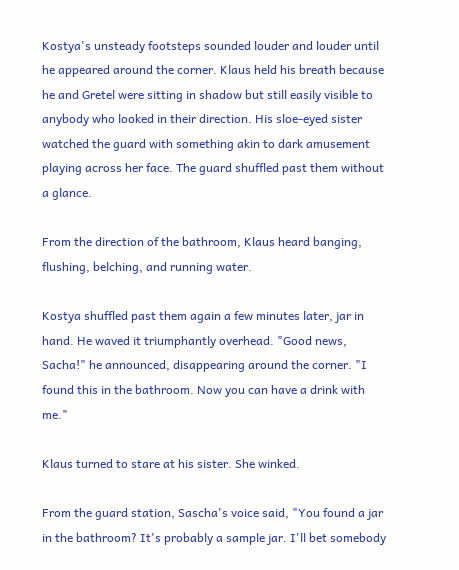Kostya's unsteady footsteps sounded louder and louder until he appeared around the corner. Klaus held his breath because he and Gretel were sitting in shadow but still easily visible to anybody who looked in their direction. His sloe-eyed sister watched the guard with something akin to dark amusement playing across her face. The guard shuffled past them without a glance.

From the direction of the bathroom, Klaus heard banging, flushing, belching, and running water.

Kostya shuffled past them again a few minutes later, jar in hand. He waved it triumphantly overhead. "Good news, Sacha!" he announced, disappearing around the corner. "I found this in the bathroom. Now you can have a drink with me."

Klaus turned to stare at his sister. She winked.

From the guard station, Sascha's voice said, "You found a jar in the bathroom? It's probably a sample jar. I'll bet somebody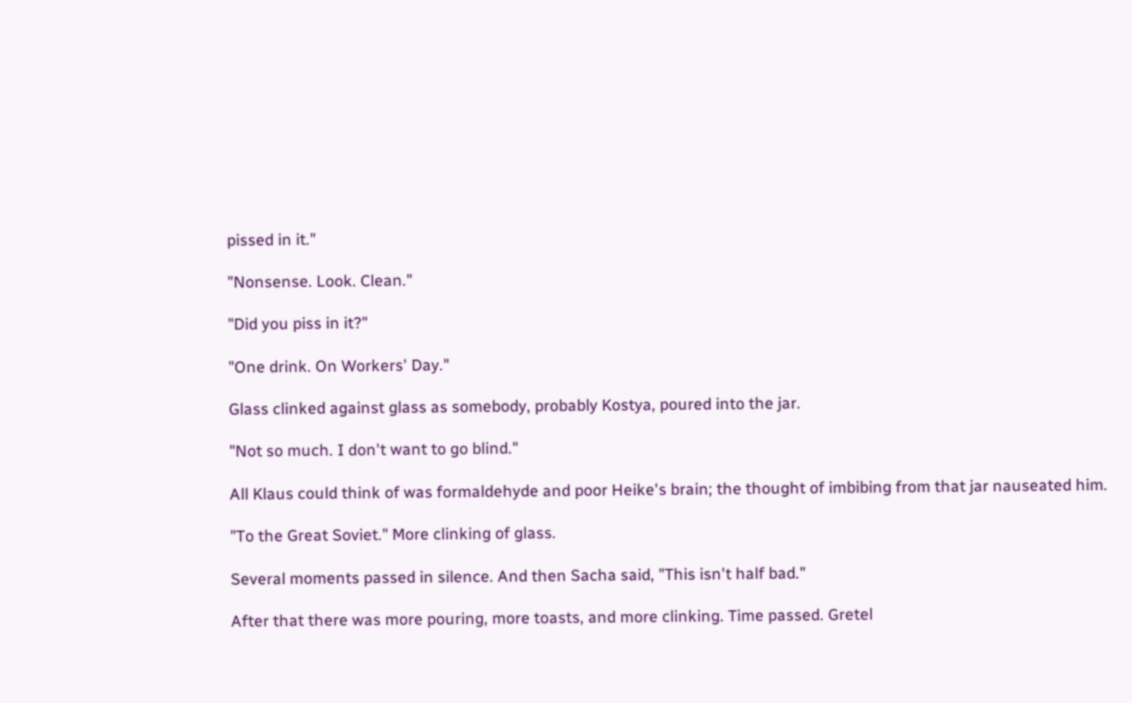pissed in it."

"Nonsense. Look. Clean."

"Did you piss in it?"

"One drink. On Workers' Day."

Glass clinked against glass as somebody, probably Kostya, poured into the jar.

"Not so much. I don't want to go blind."

All Klaus could think of was formaldehyde and poor Heike's brain; the thought of imbibing from that jar nauseated him.

"To the Great Soviet." More clinking of glass.

Several moments passed in silence. And then Sacha said, "This isn't half bad."

After that there was more pouring, more toasts, and more clinking. Time passed. Gretel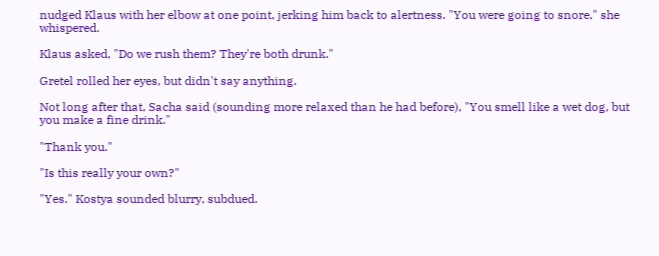nudged Klaus with her elbow at one point, jerking him back to alertness. "You were going to snore," she whispered.

Klaus asked, "Do we rush them? They're both drunk."

Gretel rolled her eyes, but didn't say anything.

Not long after that, Sacha said (sounding more relaxed than he had before), "You smell like a wet dog, but you make a fine drink."

"Thank you."

"Is this really your own?"

"Yes." Kostya sounded blurry, subdued.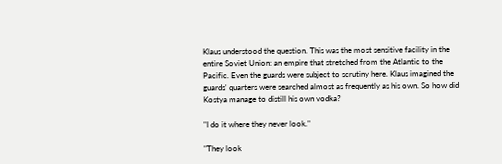Klaus understood the question. This was the most sensitive facility in the entire Soviet Union: an empire that stretched from the Atlantic to the Pacific. Even the guards were subject to scrutiny here. Klaus imagined the guards' quarters were searched almost as frequently as his own. So how did Kostya manage to distill his own vodka?

"I do it where they never look."

"They look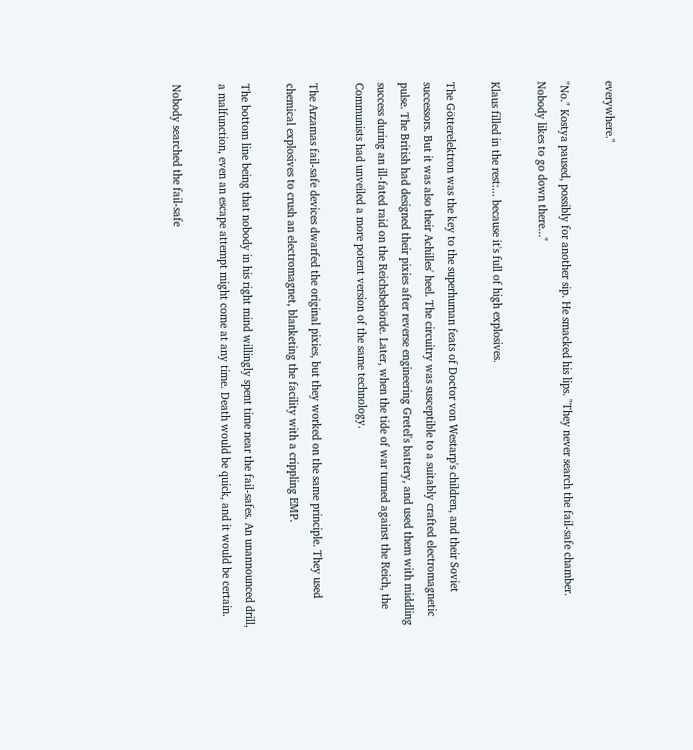everywhere."

"No." Kostya paused, possibly for another sip. He smacked his lips. "They never search the fail-safe chamber. Nobody likes to go down there..."

Klaus filled in the rest:... because it's full of high explosives.

The Götterelektron was the key to the superhuman feats of Doctor von Westarp's children, and their Soviet successors. But it was also their Achilles' heel. The circuitry was susceptible to a suitably crafted electromagnetic pulse. The British had designed their pixies after reverse engineering Gretel's battery, and used them with middling success during an ill-fated raid on the Reichsbehörde. Later, when the tide of war turned against the Reich, the Communists had unveiled a more potent version of the same technology.

The Arzamas fail-safe devices dwarfed the original pixies, but they worked on the same principle. They used chemical explosives to crush an electromagnet, blanketing the facility with a crippling EMP.

The bottom line being that nobody in his right mind willingly spent time near the fail-safes. An unannounced drill, a malfunction, even an escape attempt might come at any time. Death would be quick, and it would be certain.

Nobody searched the fail-safe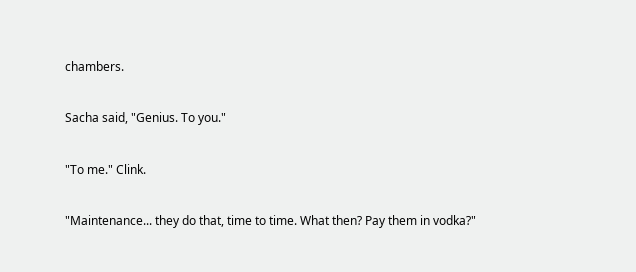chambers.

Sacha said, "Genius. To you."

"To me." Clink.

"Maintenance... they do that, time to time. What then? Pay them in vodka?"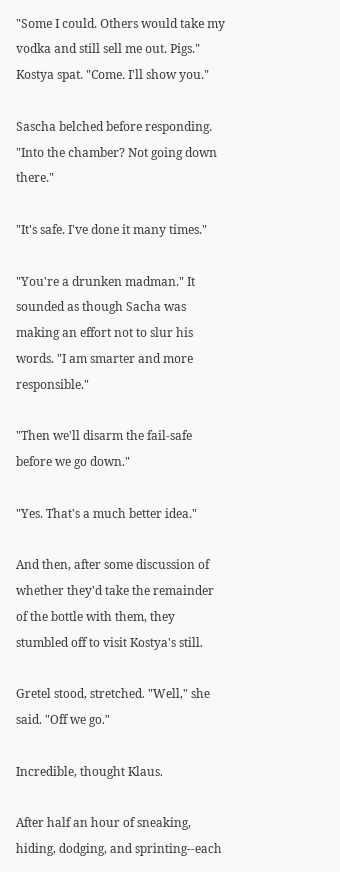"Some I could. Others would take my vodka and still sell me out. Pigs." Kostya spat. "Come. I'll show you."

Sascha belched before responding. "Into the chamber? Not going down there."

"It's safe. I've done it many times."

"You're a drunken madman." It sounded as though Sacha was making an effort not to slur his words. "I am smarter and more responsible."

"Then we'll disarm the fail-safe before we go down."

"Yes. That's a much better idea."

And then, after some discussion of whether they'd take the remainder of the bottle with them, they stumbled off to visit Kostya's still.

Gretel stood, stretched. "Well," she said. "Off we go."

Incredible, thought Klaus.

After half an hour of sneaking, hiding, dodging, and sprinting--each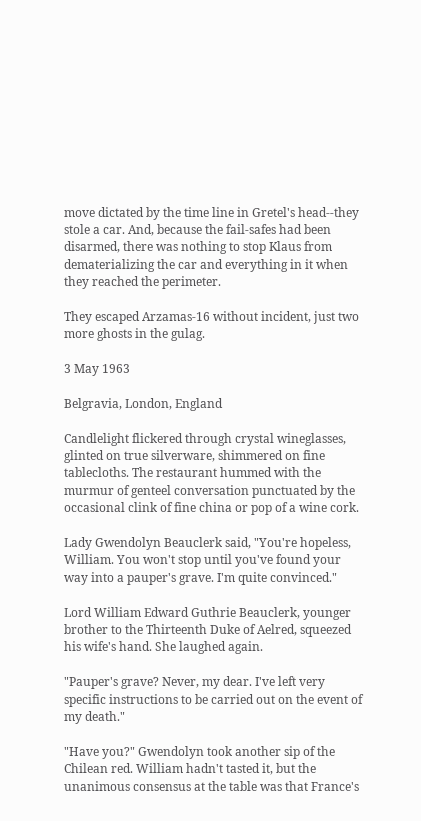move dictated by the time line in Gretel's head--they stole a car. And, because the fail-safes had been disarmed, there was nothing to stop Klaus from dematerializing the car and everything in it when they reached the perimeter.

They escaped Arzamas-16 without incident, just two more ghosts in the gulag.

3 May 1963

Belgravia, London, England

Candlelight flickered through crystal wineglasses, glinted on true silverware, shimmered on fine tablecloths. The restaurant hummed with the murmur of genteel conversation punctuated by the occasional clink of fine china or pop of a wine cork.

Lady Gwendolyn Beauclerk said, "You're hopeless, William. You won't stop until you've found your way into a pauper's grave. I'm quite convinced."

Lord William Edward Guthrie Beauclerk, younger brother to the Thirteenth Duke of Aelred, squeezed his wife's hand. She laughed again.

"Pauper's grave? Never, my dear. I've left very specific instructions to be carried out on the event of my death."

"Have you?" Gwendolyn took another sip of the Chilean red. William hadn't tasted it, but the unanimous consensus at the table was that France's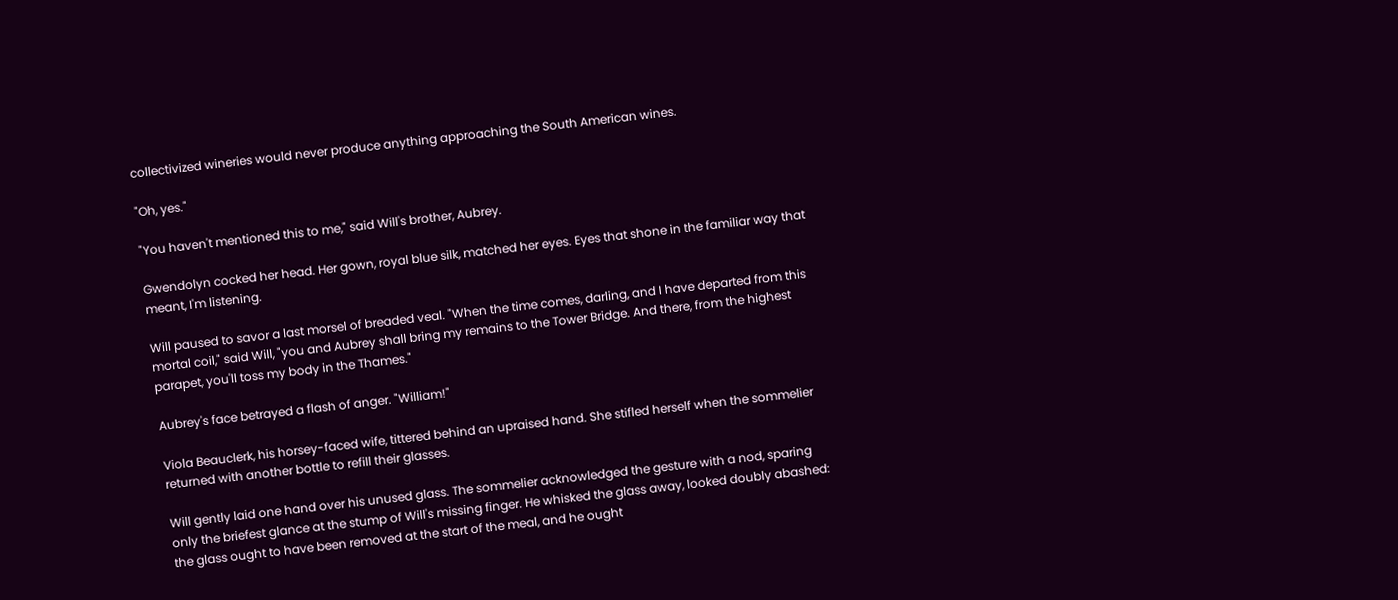collectivized wineries would never produce anything approaching the South American wines.

"Oh, yes."

"You haven't mentioned this to me," said Will's brother, Aubrey.

Gwendolyn cocked her head. Her gown, royal blue silk, matched her eyes. Eyes that shone in the familiar way that meant, I'm listening.

Will paused to savor a last morsel of breaded veal. "When the time comes, darling, and I have departed from this mortal coil," said Will, "you and Aubrey shall bring my remains to the Tower Bridge. And there, from the highest parapet, you'll toss my body in the Thames."

Aubrey's face betrayed a flash of anger. "William!"

Viola Beauclerk, his horsey-faced wife, tittered behind an upraised hand. She stifled herself when the sommelier returned with another bottle to refill their glasses.

Will gently laid one hand over his unused glass. The sommelier acknowledged the gesture with a nod, sparing only the briefest glance at the stump of Will's missing finger. He whisked the glass away, looked doubly abashed: the glass ought to have been removed at the start of the meal, and he ought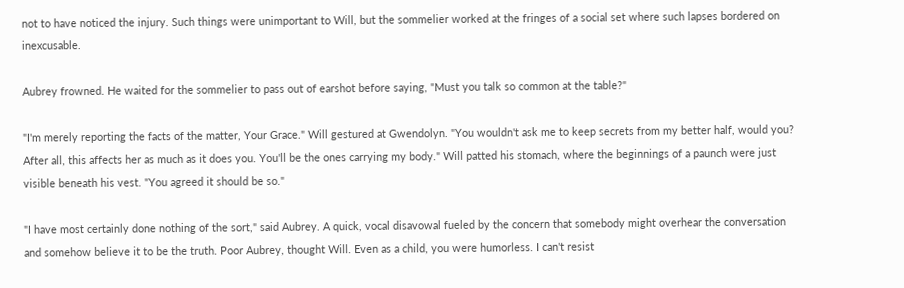not to have noticed the injury. Such things were unimportant to Will, but the sommelier worked at the fringes of a social set where such lapses bordered on inexcusable.

Aubrey frowned. He waited for the sommelier to pass out of earshot before saying, "Must you talk so common at the table?"

"I'm merely reporting the facts of the matter, Your Grace." Will gestured at Gwendolyn. "You wouldn't ask me to keep secrets from my better half, would you? After all, this affects her as much as it does you. You'll be the ones carrying my body." Will patted his stomach, where the beginnings of a paunch were just visible beneath his vest. "You agreed it should be so."

"I have most certainly done nothing of the sort," said Aubrey. A quick, vocal disavowal fueled by the concern that somebody might overhear the conversation and somehow believe it to be the truth. Poor Aubrey, thought Will. Even as a child, you were humorless. I can't resist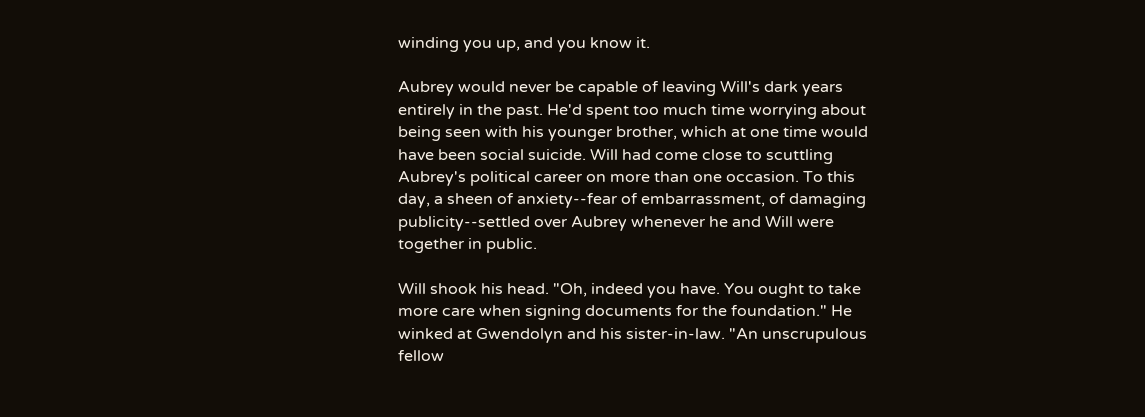winding you up, and you know it.

Aubrey would never be capable of leaving Will's dark years entirely in the past. He'd spent too much time worrying about being seen with his younger brother, which at one time would have been social suicide. Will had come close to scuttling Aubrey's political career on more than one occasion. To this day, a sheen of anxiety--fear of embarrassment, of damaging publicity--settled over Aubrey whenever he and Will were together in public.

Will shook his head. "Oh, indeed you have. You ought to take more care when signing documents for the foundation." He winked at Gwendolyn and his sister-in-law. "An unscrupulous fellow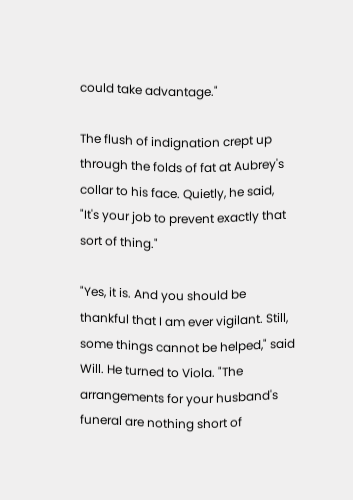could take advantage."

The flush of indignation crept up through the folds of fat at Aubrey's collar to his face. Quietly, he said, "It's your job to prevent exactly that sort of thing."

"Yes, it is. And you should be thankful that I am ever vigilant. Still, some things cannot be helped," said Will. He turned to Viola. "The arrangements for your husband's funeral are nothing short of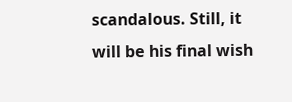scandalous. Still, it will be his final wish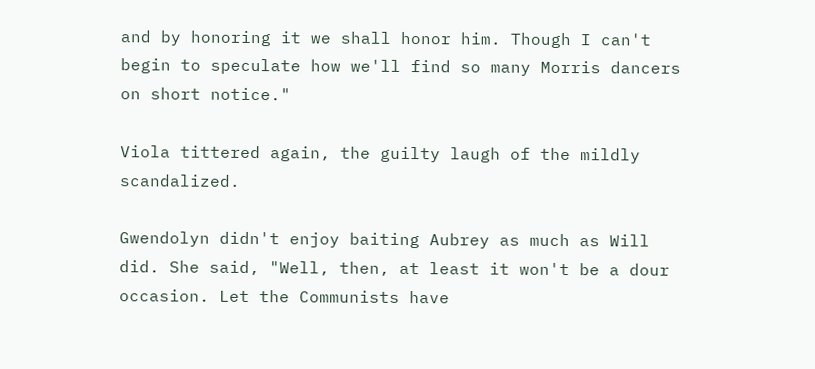and by honoring it we shall honor him. Though I can't begin to speculate how we'll find so many Morris dancers on short notice."

Viola tittered again, the guilty laugh of the mildly scandalized.

Gwendolyn didn't enjoy baiting Aubrey as much as Will did. She said, "Well, then, at least it won't be a dour occasion. Let the Communists have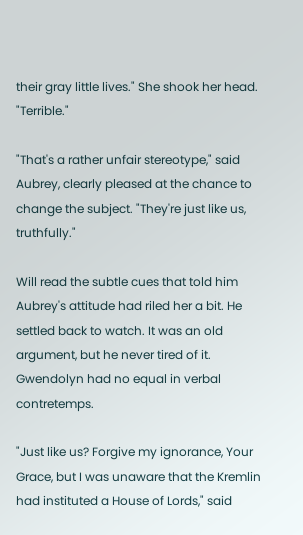their gray little lives." She shook her head. "Terrible."

"That's a rather unfair stereotype," said Aubrey, clearly pleased at the chance to change the subject. "They're just like us, truthfully."

Will read the subtle cues that told him Aubrey's attitude had riled her a bit. He settled back to watch. It was an old argument, but he never tired of it. Gwendolyn had no equal in verbal contretemps.

"Just like us? Forgive my ignorance, Your Grace, but I was unaware that the Kremlin had instituted a House of Lords," said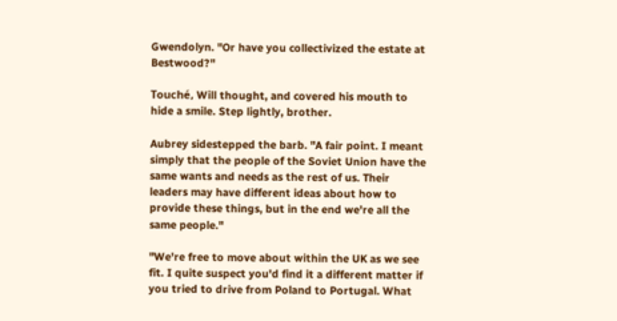Gwendolyn. "Or have you collectivized the estate at Bestwood?"

Touché, Will thought, and covered his mouth to hide a smile. Step lightly, brother.

Aubrey sidestepped the barb. "A fair point. I meant simply that the people of the Soviet Union have the same wants and needs as the rest of us. Their leaders may have different ideas about how to provide these things, but in the end we're all the same people."

"We're free to move about within the UK as we see fit. I quite suspect you'd find it a different matter if you tried to drive from Poland to Portugal. What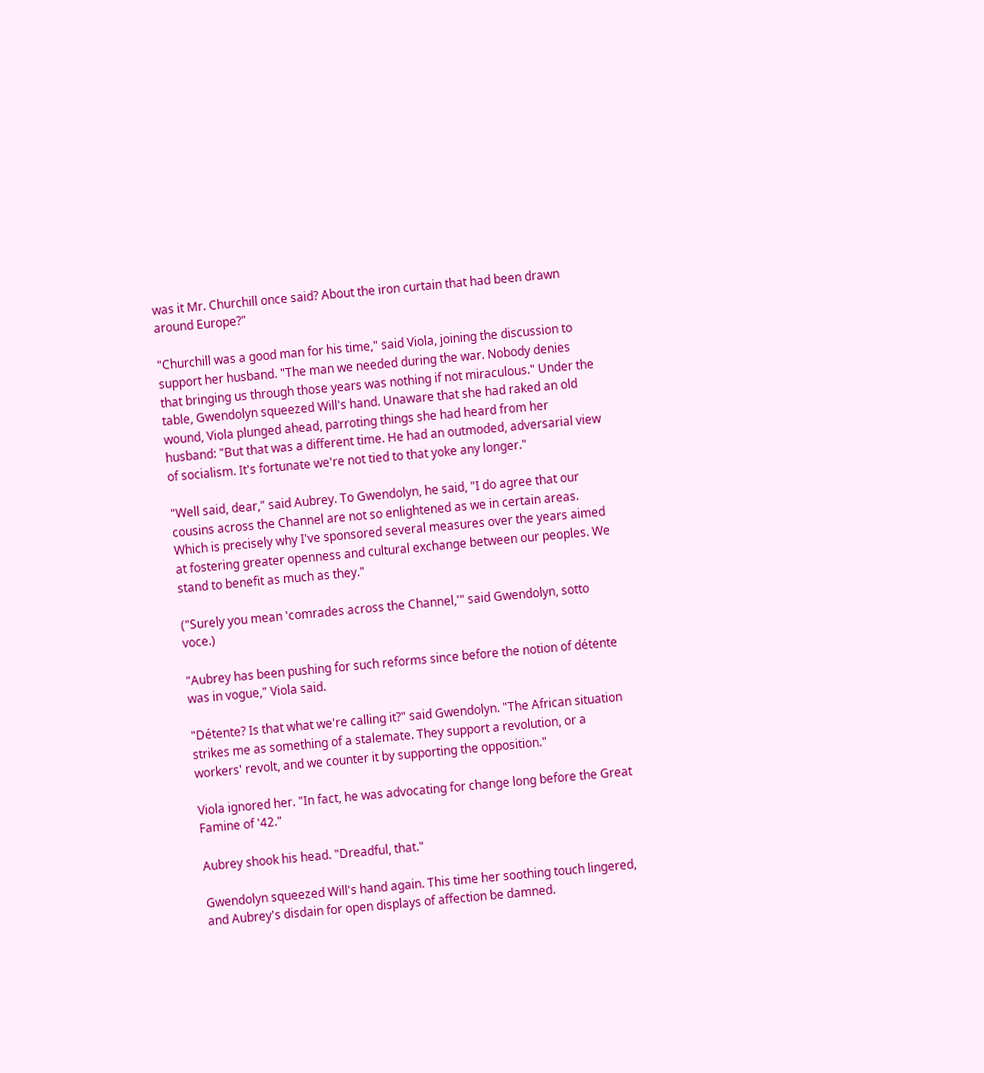was it Mr. Churchill once said? About the iron curtain that had been drawn around Europe?"

"Churchill was a good man for his time," said Viola, joining the discussion to support her husband. "The man we needed during the war. Nobody denies that bringing us through those years was nothing if not miraculous." Under the table, Gwendolyn squeezed Will's hand. Unaware that she had raked an old wound, Viola plunged ahead, parroting things she had heard from her husband: "But that was a different time. He had an outmoded, adversarial view of socialism. It's fortunate we're not tied to that yoke any longer."

"Well said, dear," said Aubrey. To Gwendolyn, he said, "I do agree that our cousins across the Channel are not so enlightened as we in certain areas. Which is precisely why I've sponsored several measures over the years aimed at fostering greater openness and cultural exchange between our peoples. We stand to benefit as much as they."

("Surely you mean 'comrades across the Channel,'" said Gwendolyn, sotto voce.)

"Aubrey has been pushing for such reforms since before the notion of détente was in vogue," Viola said.

"Détente? Is that what we're calling it?" said Gwendolyn. "The African situation strikes me as something of a stalemate. They support a revolution, or a workers' revolt, and we counter it by supporting the opposition."

Viola ignored her. "In fact, he was advocating for change long before the Great Famine of '42."

Aubrey shook his head. "Dreadful, that."

Gwendolyn squeezed Will's hand again. This time her soothing touch lingered, and Aubrey's disdain for open displays of affection be damned.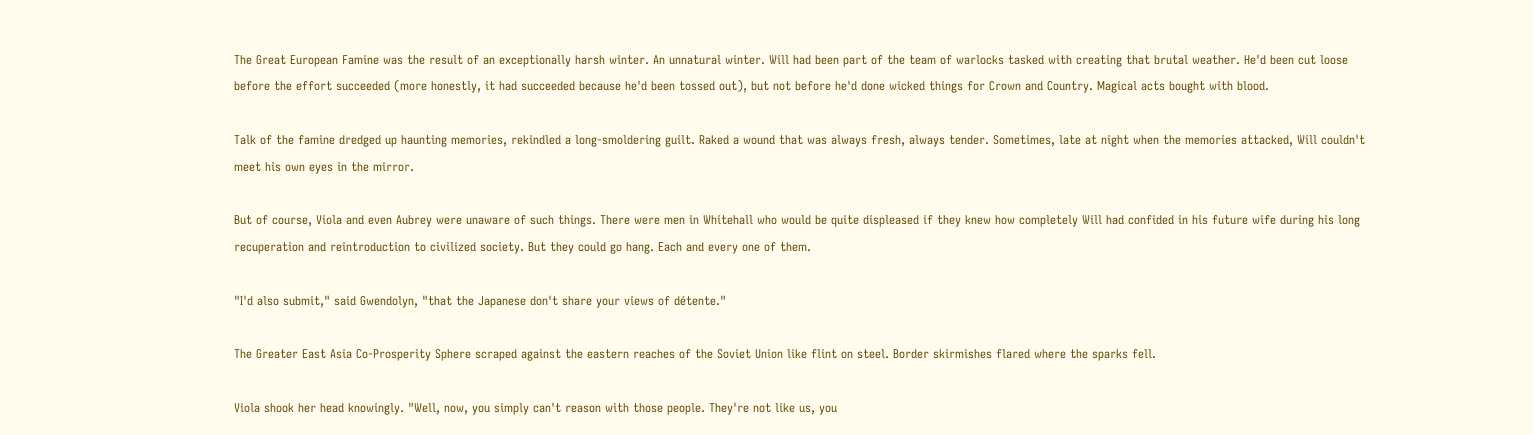The Great European Famine was the result of an exceptionally harsh winter. An unnatural winter. Will had been part of the team of warlocks tasked with creating that brutal weather. He'd been cut loose before the effort succeeded (more honestly, it had succeeded because he'd been tossed out), but not before he'd done wicked things for Crown and Country. Magical acts bought with blood.

Talk of the famine dredged up haunting memories, rekindled a long-smoldering guilt. Raked a wound that was always fresh, always tender. Sometimes, late at night when the memories attacked, Will couldn't meet his own eyes in the mirror.

But of course, Viola and even Aubrey were unaware of such things. There were men in Whitehall who would be quite displeased if they knew how completely Will had confided in his future wife during his long recuperation and reintroduction to civilized society. But they could go hang. Each and every one of them.

"I'd also submit," said Gwendolyn, "that the Japanese don't share your views of détente."

The Greater East Asia Co-Prosperity Sphere scraped against the eastern reaches of the Soviet Union like flint on steel. Border skirmishes flared where the sparks fell.

Viola shook her head knowingly. "Well, now, you simply can't reason with those people. They're not like us, you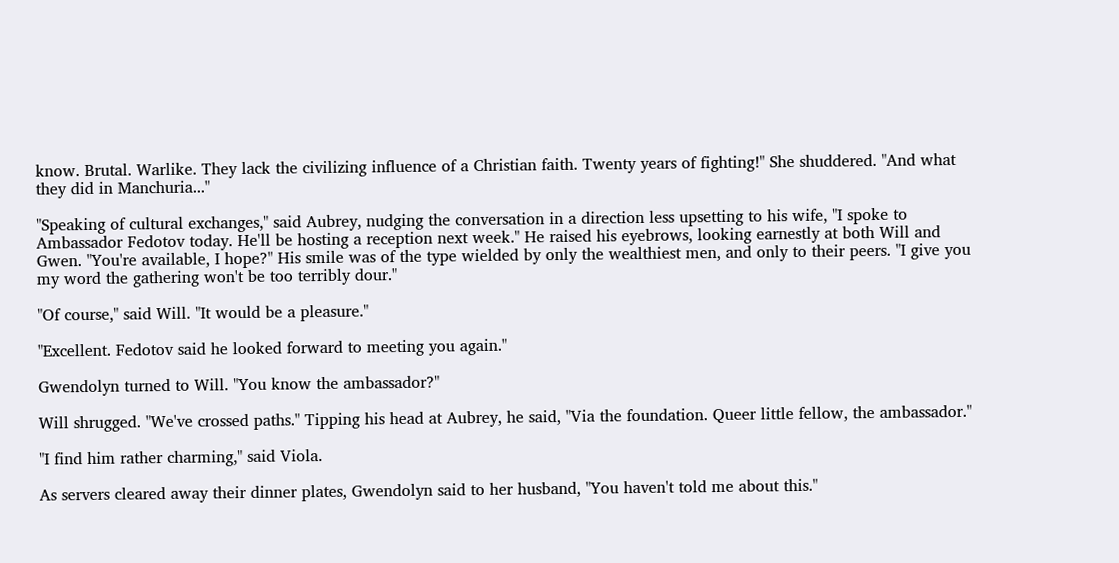know. Brutal. Warlike. They lack the civilizing influence of a Christian faith. Twenty years of fighting!" She shuddered. "And what they did in Manchuria..."

"Speaking of cultural exchanges," said Aubrey, nudging the conversation in a direction less upsetting to his wife, "I spoke to Ambassador Fedotov today. He'll be hosting a reception next week." He raised his eyebrows, looking earnestly at both Will and Gwen. "You're available, I hope?" His smile was of the type wielded by only the wealthiest men, and only to their peers. "I give you my word the gathering won't be too terribly dour."

"Of course," said Will. "It would be a pleasure."

"Excellent. Fedotov said he looked forward to meeting you again."

Gwendolyn turned to Will. "You know the ambassador?"

Will shrugged. "We've crossed paths." Tipping his head at Aubrey, he said, "Via the foundation. Queer little fellow, the ambassador."

"I find him rather charming," said Viola.

As servers cleared away their dinner plates, Gwendolyn said to her husband, "You haven't told me about this."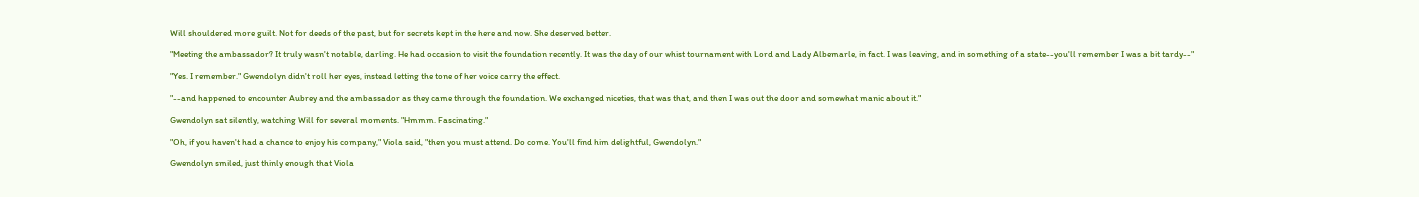Will shouldered more guilt. Not for deeds of the past, but for secrets kept in the here and now. She deserved better.

"Meeting the ambassador? It truly wasn't notable, darling. He had occasion to visit the foundation recently. It was the day of our whist tournament with Lord and Lady Albemarle, in fact. I was leaving, and in something of a state--you'll remember I was a bit tardy--"

"Yes. I remember." Gwendolyn didn't roll her eyes, instead letting the tone of her voice carry the effect.

"--and happened to encounter Aubrey and the ambassador as they came through the foundation. We exchanged niceties, that was that, and then I was out the door and somewhat manic about it."

Gwendolyn sat silently, watching Will for several moments. "Hmmm. Fascinating."

"Oh, if you haven't had a chance to enjoy his company," Viola said, "then you must attend. Do come. You'll find him delightful, Gwendolyn."

Gwendolyn smiled, just thinly enough that Viola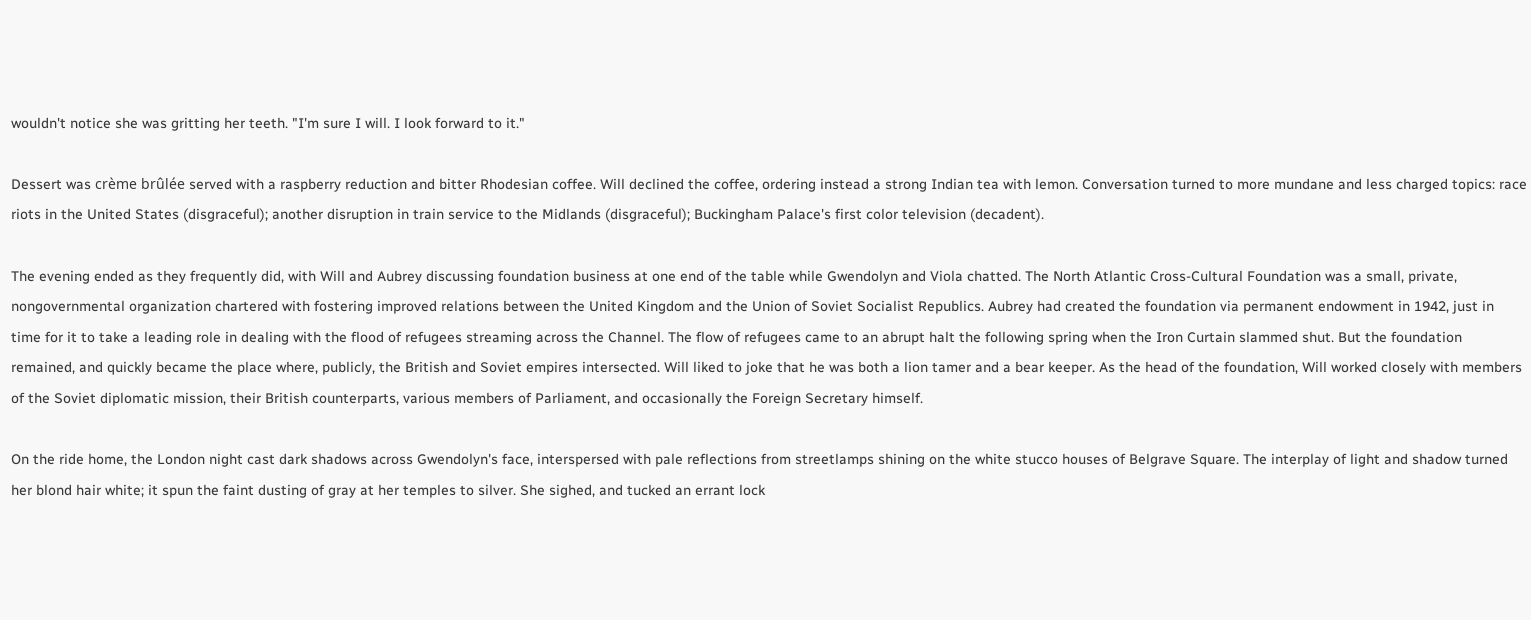wouldn't notice she was gritting her teeth. "I'm sure I will. I look forward to it."

Dessert was crème brûlée served with a raspberry reduction and bitter Rhodesian coffee. Will declined the coffee, ordering instead a strong Indian tea with lemon. Conversation turned to more mundane and less charged topics: race riots in the United States (disgraceful); another disruption in train service to the Midlands (disgraceful); Buckingham Palace's first color television (decadent).

The evening ended as they frequently did, with Will and Aubrey discussing foundation business at one end of the table while Gwendolyn and Viola chatted. The North Atlantic Cross-Cultural Foundation was a small, private, nongovernmental organization chartered with fostering improved relations between the United Kingdom and the Union of Soviet Socialist Republics. Aubrey had created the foundation via permanent endowment in 1942, just in time for it to take a leading role in dealing with the flood of refugees streaming across the Channel. The flow of refugees came to an abrupt halt the following spring when the Iron Curtain slammed shut. But the foundation remained, and quickly became the place where, publicly, the British and Soviet empires intersected. Will liked to joke that he was both a lion tamer and a bear keeper. As the head of the foundation, Will worked closely with members of the Soviet diplomatic mission, their British counterparts, various members of Parliament, and occasionally the Foreign Secretary himself.

On the ride home, the London night cast dark shadows across Gwendolyn's face, interspersed with pale reflections from streetlamps shining on the white stucco houses of Belgrave Square. The interplay of light and shadow turned her blond hair white; it spun the faint dusting of gray at her temples to silver. She sighed, and tucked an errant lock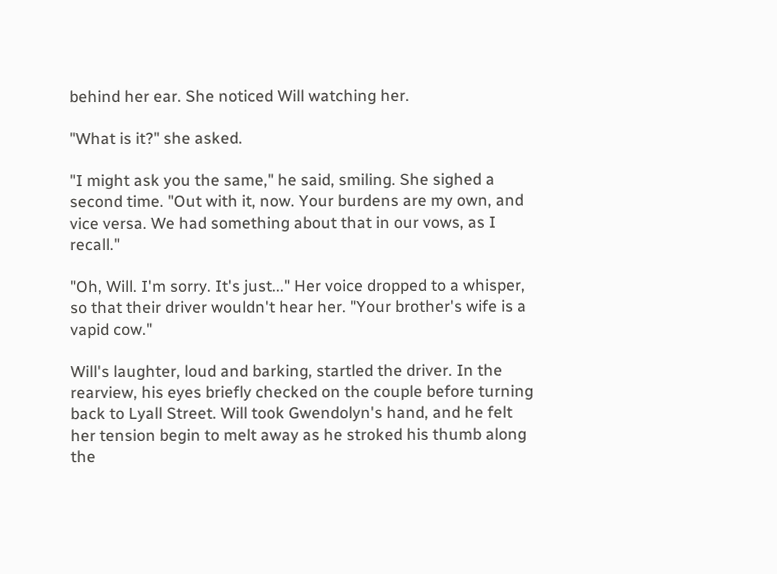behind her ear. She noticed Will watching her.

"What is it?" she asked.

"I might ask you the same," he said, smiling. She sighed a second time. "Out with it, now. Your burdens are my own, and vice versa. We had something about that in our vows, as I recall."

"Oh, Will. I'm sorry. It's just..." Her voice dropped to a whisper, so that their driver wouldn't hear her. "Your brother's wife is a vapid cow."

Will's laughter, loud and barking, startled the driver. In the rearview, his eyes briefly checked on the couple before turning back to Lyall Street. Will took Gwendolyn's hand, and he felt her tension begin to melt away as he stroked his thumb along the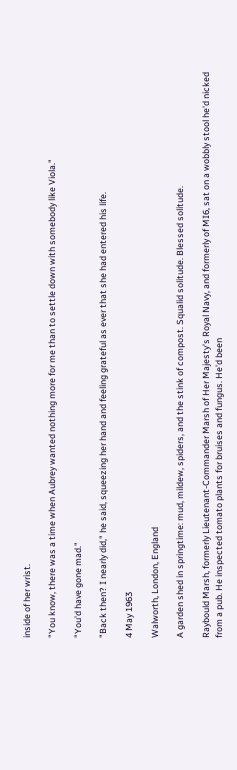inside of her wrist.

"You know, there was a time when Aubrey wanted nothing more for me than to settle down with somebody like Viola."

"You'd have gone mad."

"Back then? I nearly did," he said, squeezing her hand and feeling grateful as ever that she had entered his life.

4 May 1963

Walworth, London, England

A garden shed in springtime: mud, mildew, spiders, and the stink of compost. Squalid solitude. Blessed solitude.

Raybould Marsh, formerly Lieutenant-Commander Marsh of Her Majesty's Royal Navy, and formerly of MI6, sat on a wobbly stool he'd nicked from a pub. He inspected tomato plants for bruises and fungus. He'd been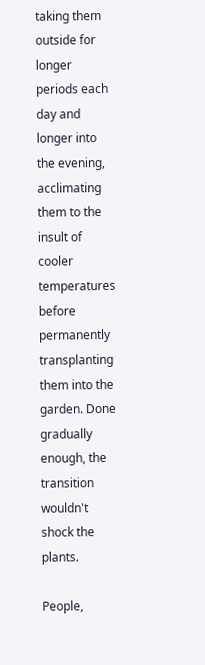taking them outside for longer periods each day and longer into the evening, acclimating them to the insult of cooler temperatures before permanently transplanting them into the garden. Done gradually enough, the transition wouldn't shock the plants.

People,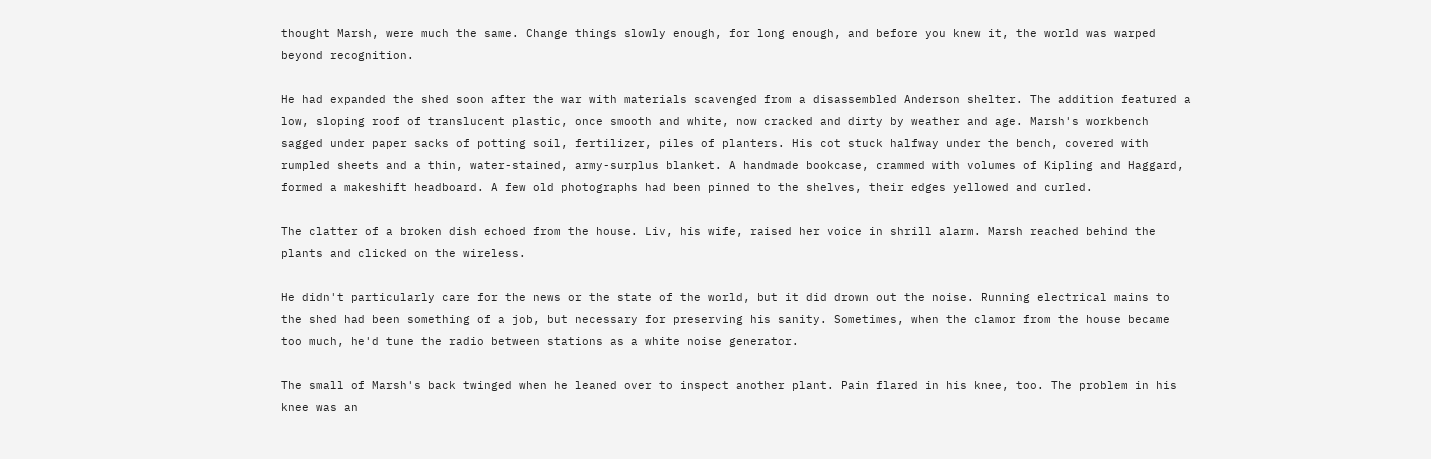thought Marsh, were much the same. Change things slowly enough, for long enough, and before you knew it, the world was warped beyond recognition.

He had expanded the shed soon after the war with materials scavenged from a disassembled Anderson shelter. The addition featured a low, sloping roof of translucent plastic, once smooth and white, now cracked and dirty by weather and age. Marsh's workbench sagged under paper sacks of potting soil, fertilizer, piles of planters. His cot stuck halfway under the bench, covered with rumpled sheets and a thin, water-stained, army-surplus blanket. A handmade bookcase, crammed with volumes of Kipling and Haggard, formed a makeshift headboard. A few old photographs had been pinned to the shelves, their edges yellowed and curled.

The clatter of a broken dish echoed from the house. Liv, his wife, raised her voice in shrill alarm. Marsh reached behind the plants and clicked on the wireless.

He didn't particularly care for the news or the state of the world, but it did drown out the noise. Running electrical mains to the shed had been something of a job, but necessary for preserving his sanity. Sometimes, when the clamor from the house became too much, he'd tune the radio between stations as a white noise generator.

The small of Marsh's back twinged when he leaned over to inspect another plant. Pain flared in his knee, too. The problem in his knee was an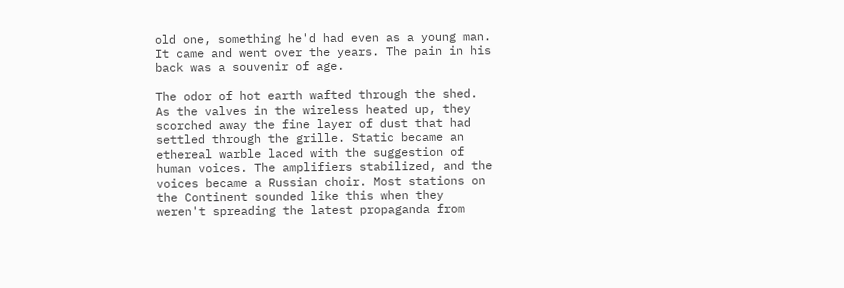old one, something he'd had even as a young man. It came and went over the years. The pain in his back was a souvenir of age.

The odor of hot earth wafted through the shed. As the valves in the wireless heated up, they scorched away the fine layer of dust that had settled through the grille. Static became an ethereal warble laced with the suggestion of human voices. The amplifiers stabilized, and the voices became a Russian choir. Most stations on the Continent sounded like this when they weren't spreading the latest propaganda from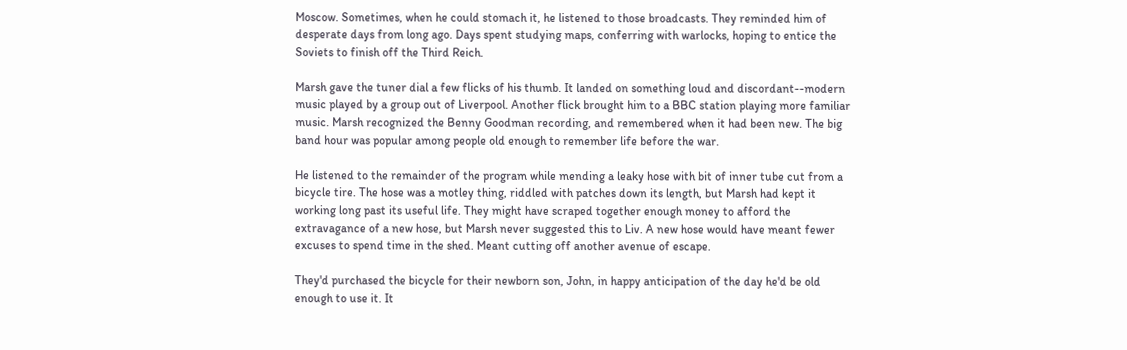Moscow. Sometimes, when he could stomach it, he listened to those broadcasts. They reminded him of desperate days from long ago. Days spent studying maps, conferring with warlocks, hoping to entice the Soviets to finish off the Third Reich.

Marsh gave the tuner dial a few flicks of his thumb. It landed on something loud and discordant--modern music played by a group out of Liverpool. Another flick brought him to a BBC station playing more familiar music. Marsh recognized the Benny Goodman recording, and remembered when it had been new. The big band hour was popular among people old enough to remember life before the war.

He listened to the remainder of the program while mending a leaky hose with bit of inner tube cut from a bicycle tire. The hose was a motley thing, riddled with patches down its length, but Marsh had kept it working long past its useful life. They might have scraped together enough money to afford the extravagance of a new hose, but Marsh never suggested this to Liv. A new hose would have meant fewer excuses to spend time in the shed. Meant cutting off another avenue of escape.

They'd purchased the bicycle for their newborn son, John, in happy anticipation of the day he'd be old enough to use it. It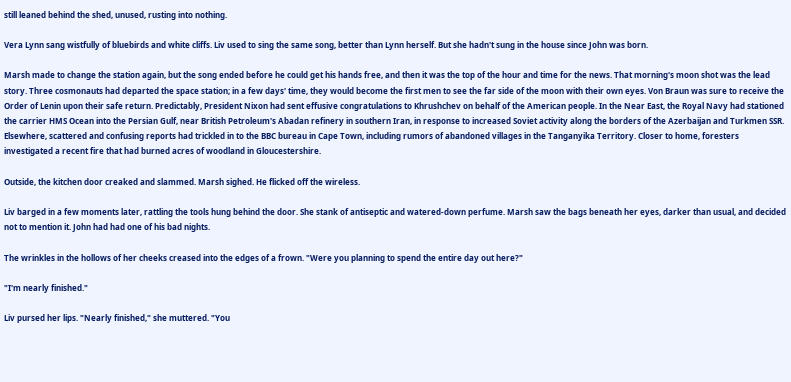still leaned behind the shed, unused, rusting into nothing.

Vera Lynn sang wistfully of bluebirds and white cliffs. Liv used to sing the same song, better than Lynn herself. But she hadn't sung in the house since John was born.

Marsh made to change the station again, but the song ended before he could get his hands free, and then it was the top of the hour and time for the news. That morning's moon shot was the lead story. Three cosmonauts had departed the space station; in a few days' time, they would become the first men to see the far side of the moon with their own eyes. Von Braun was sure to receive the Order of Lenin upon their safe return. Predictably, President Nixon had sent effusive congratulations to Khrushchev on behalf of the American people. In the Near East, the Royal Navy had stationed the carrier HMS Ocean into the Persian Gulf, near British Petroleum's Abadan refinery in southern Iran, in response to increased Soviet activity along the borders of the Azerbaijan and Turkmen SSR. Elsewhere, scattered and confusing reports had trickled in to the BBC bureau in Cape Town, including rumors of abandoned villages in the Tanganyika Territory. Closer to home, foresters investigated a recent fire that had burned acres of woodland in Gloucestershire.

Outside, the kitchen door creaked and slammed. Marsh sighed. He flicked off the wireless.

Liv barged in a few moments later, rattling the tools hung behind the door. She stank of antiseptic and watered-down perfume. Marsh saw the bags beneath her eyes, darker than usual, and decided not to mention it. John had had one of his bad nights.

The wrinkles in the hollows of her cheeks creased into the edges of a frown. "Were you planning to spend the entire day out here?"

"I'm nearly finished."

Liv pursed her lips. "Nearly finished," she muttered. "You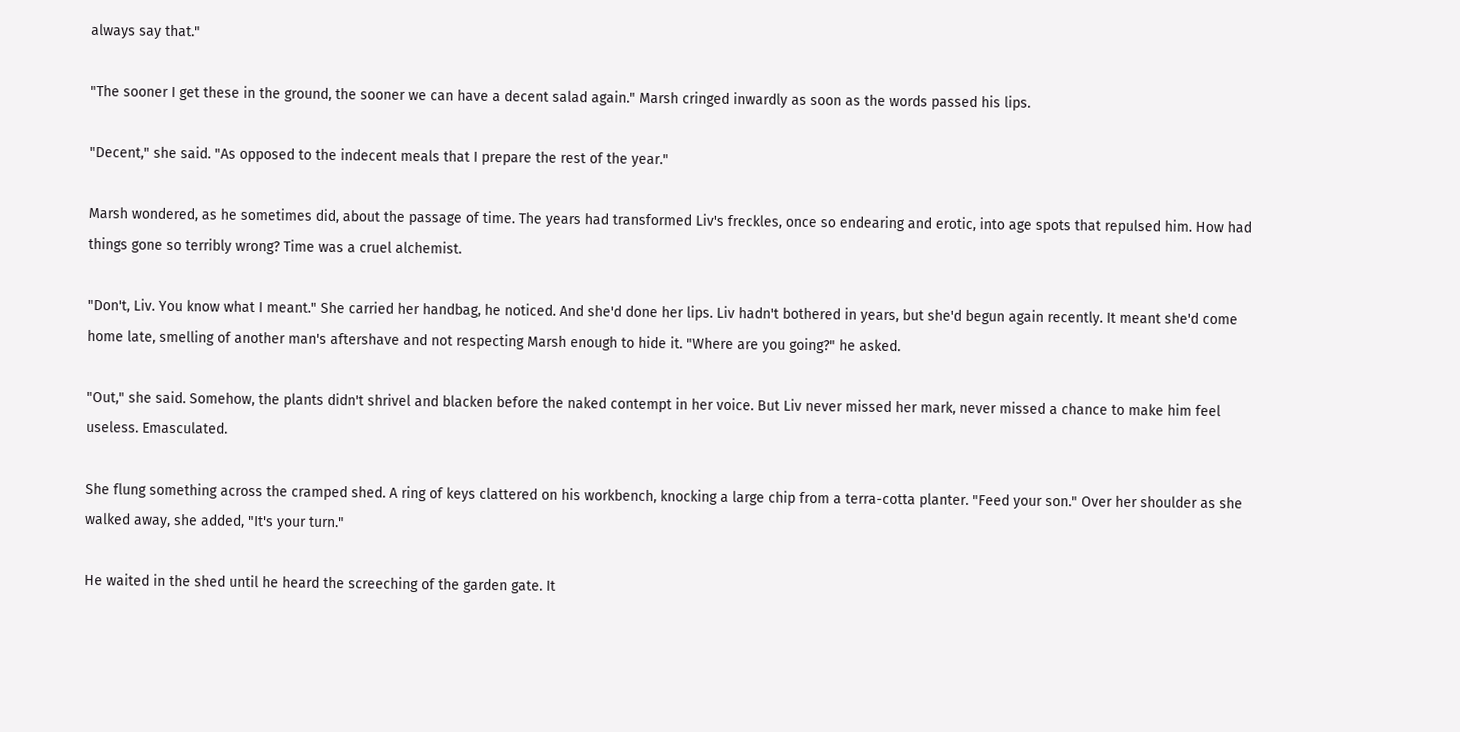always say that."

"The sooner I get these in the ground, the sooner we can have a decent salad again." Marsh cringed inwardly as soon as the words passed his lips.

"Decent," she said. "As opposed to the indecent meals that I prepare the rest of the year."

Marsh wondered, as he sometimes did, about the passage of time. The years had transformed Liv's freckles, once so endearing and erotic, into age spots that repulsed him. How had things gone so terribly wrong? Time was a cruel alchemist.

"Don't, Liv. You know what I meant." She carried her handbag, he noticed. And she'd done her lips. Liv hadn't bothered in years, but she'd begun again recently. It meant she'd come home late, smelling of another man's aftershave and not respecting Marsh enough to hide it. "Where are you going?" he asked.

"Out," she said. Somehow, the plants didn't shrivel and blacken before the naked contempt in her voice. But Liv never missed her mark, never missed a chance to make him feel useless. Emasculated.

She flung something across the cramped shed. A ring of keys clattered on his workbench, knocking a large chip from a terra-cotta planter. "Feed your son." Over her shoulder as she walked away, she added, "It's your turn."

He waited in the shed until he heard the screeching of the garden gate. It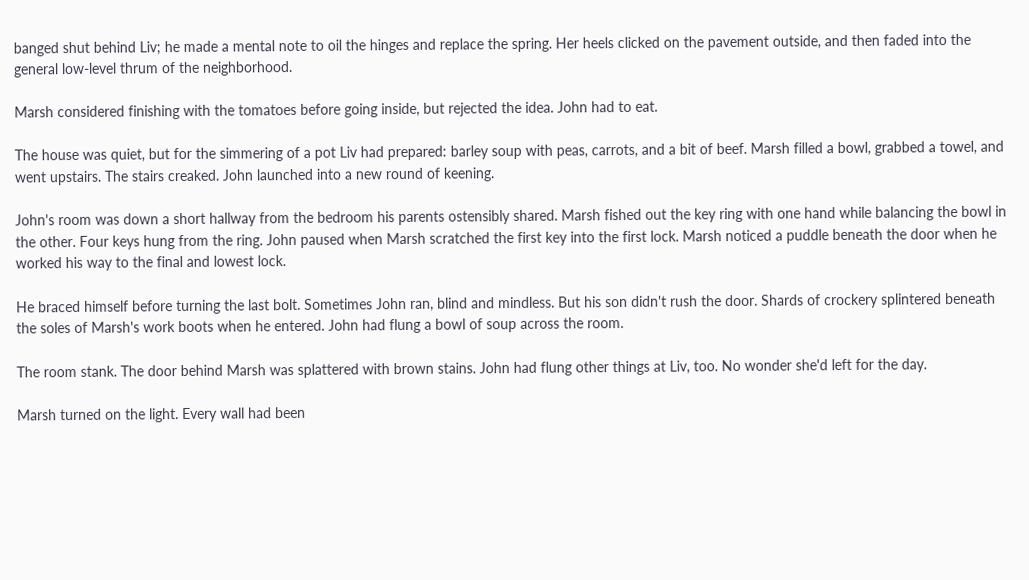banged shut behind Liv; he made a mental note to oil the hinges and replace the spring. Her heels clicked on the pavement outside, and then faded into the general low-level thrum of the neighborhood.

Marsh considered finishing with the tomatoes before going inside, but rejected the idea. John had to eat.

The house was quiet, but for the simmering of a pot Liv had prepared: barley soup with peas, carrots, and a bit of beef. Marsh filled a bowl, grabbed a towel, and went upstairs. The stairs creaked. John launched into a new round of keening.

John's room was down a short hallway from the bedroom his parents ostensibly shared. Marsh fished out the key ring with one hand while balancing the bowl in the other. Four keys hung from the ring. John paused when Marsh scratched the first key into the first lock. Marsh noticed a puddle beneath the door when he worked his way to the final and lowest lock.

He braced himself before turning the last bolt. Sometimes John ran, blind and mindless. But his son didn't rush the door. Shards of crockery splintered beneath the soles of Marsh's work boots when he entered. John had flung a bowl of soup across the room.

The room stank. The door behind Marsh was splattered with brown stains. John had flung other things at Liv, too. No wonder she'd left for the day.

Marsh turned on the light. Every wall had been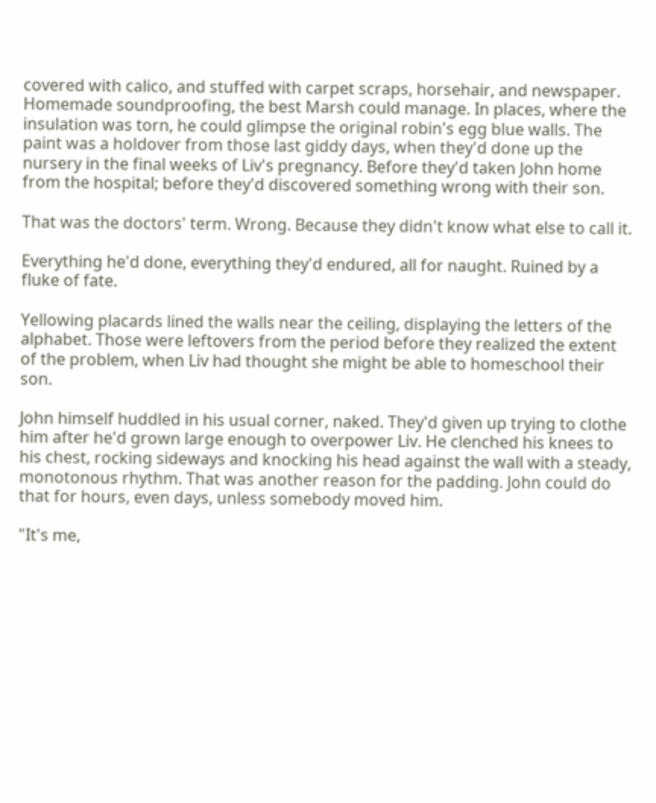covered with calico, and stuffed with carpet scraps, horsehair, and newspaper. Homemade soundproofing, the best Marsh could manage. In places, where the insulation was torn, he could glimpse the original robin's egg blue walls. The paint was a holdover from those last giddy days, when they'd done up the nursery in the final weeks of Liv's pregnancy. Before they'd taken John home from the hospital; before they'd discovered something wrong with their son.

That was the doctors' term. Wrong. Because they didn't know what else to call it.

Everything he'd done, everything they'd endured, all for naught. Ruined by a fluke of fate.

Yellowing placards lined the walls near the ceiling, displaying the letters of the alphabet. Those were leftovers from the period before they realized the extent of the problem, when Liv had thought she might be able to homeschool their son.

John himself huddled in his usual corner, naked. They'd given up trying to clothe him after he'd grown large enough to overpower Liv. He clenched his knees to his chest, rocking sideways and knocking his head against the wall with a steady, monotonous rhythm. That was another reason for the padding. John could do that for hours, even days, unless somebody moved him.

"It's me,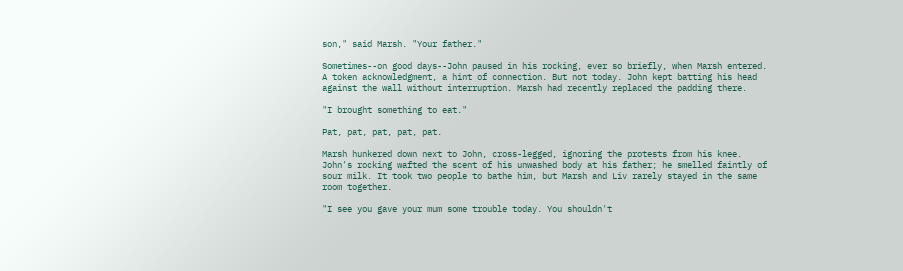son," said Marsh. "Your father."

Sometimes--on good days--John paused in his rocking, ever so briefly, when Marsh entered. A token acknowledgment, a hint of connection. But not today. John kept batting his head against the wall without interruption. Marsh had recently replaced the padding there.

"I brought something to eat."

Pat, pat, pat, pat, pat.

Marsh hunkered down next to John, cross-legged, ignoring the protests from his knee. John's rocking wafted the scent of his unwashed body at his father; he smelled faintly of sour milk. It took two people to bathe him, but Marsh and Liv rarely stayed in the same room together.

"I see you gave your mum some trouble today. You shouldn't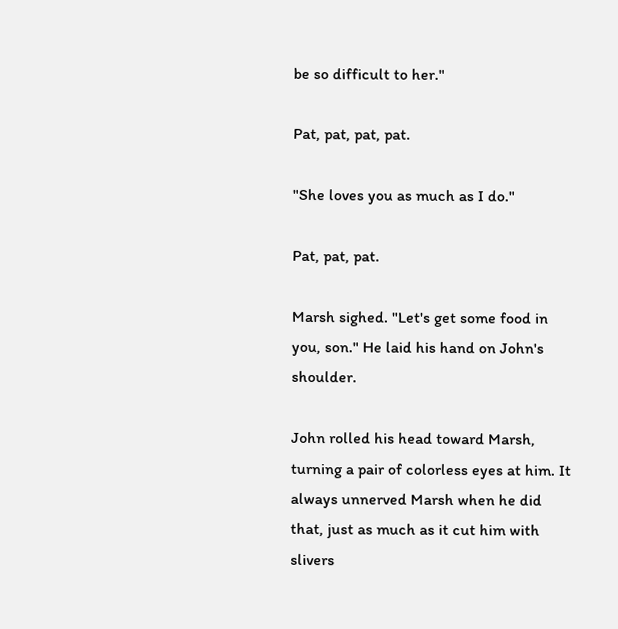be so difficult to her."

Pat, pat, pat, pat.

"She loves you as much as I do."

Pat, pat, pat.

Marsh sighed. "Let's get some food in you, son." He laid his hand on John's shoulder.

John rolled his head toward Marsh, turning a pair of colorless eyes at him. It always unnerved Marsh when he did that, just as much as it cut him with slivers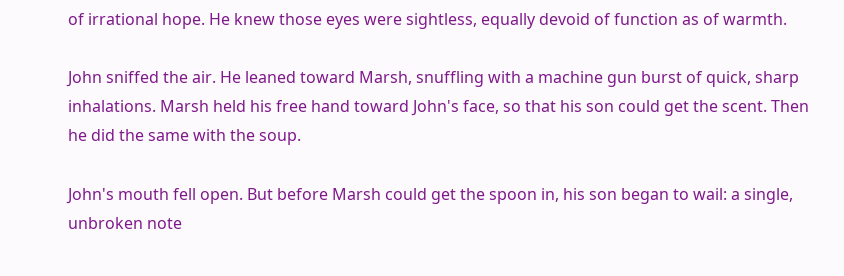of irrational hope. He knew those eyes were sightless, equally devoid of function as of warmth.

John sniffed the air. He leaned toward Marsh, snuffling with a machine gun burst of quick, sharp inhalations. Marsh held his free hand toward John's face, so that his son could get the scent. Then he did the same with the soup.

John's mouth fell open. But before Marsh could get the spoon in, his son began to wail: a single, unbroken note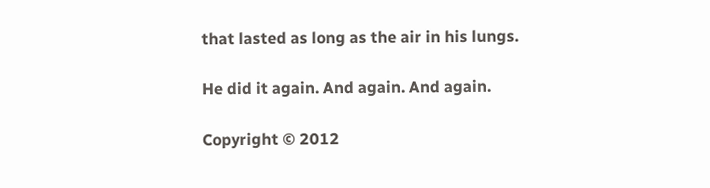that lasted as long as the air in his lungs.

He did it again. And again. And again.

Copyright © 2012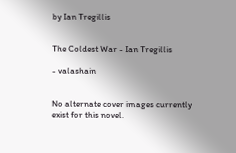by Ian Tregillis


The Coldest War - Ian Tregillis

- valashain


No alternate cover images currently exist for this novel.